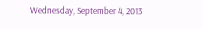Wednesday, September 4, 2013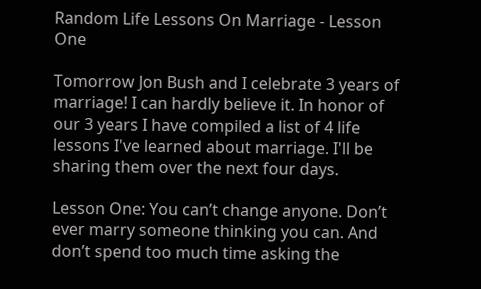Random Life Lessons On Marriage - Lesson One

Tomorrow Jon Bush and I celebrate 3 years of marriage! I can hardly believe it. In honor of our 3 years I have compiled a list of 4 life lessons I've learned about marriage. I'll be sharing them over the next four days.

Lesson One: You can’t change anyone. Don’t ever marry someone thinking you can. And don’t spend too much time asking the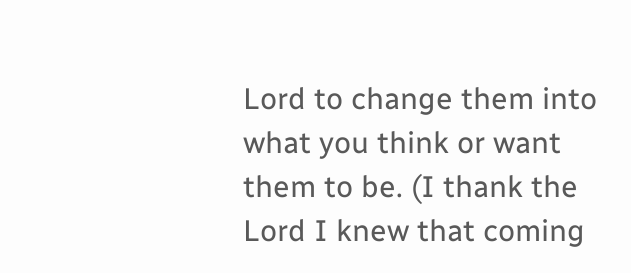Lord to change them into what you think or want them to be. (I thank the Lord I knew that coming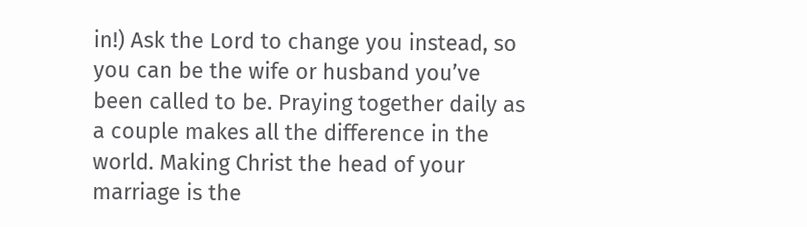in!) Ask the Lord to change you instead, so you can be the wife or husband you’ve been called to be. Praying together daily as a couple makes all the difference in the world. Making Christ the head of your marriage is the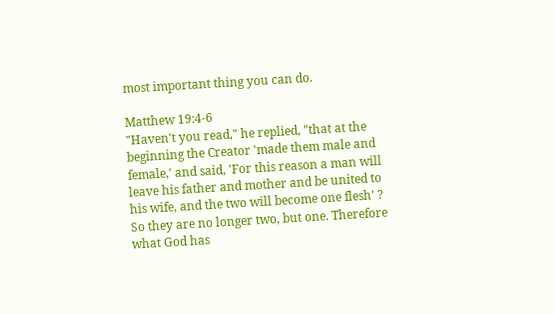most important thing you can do.

Matthew 19:4-6
"Haven't you read," he replied, "that at the beginning the Creator 'made them male and female,' and said, 'For this reason a man will leave his father and mother and be united to his wife, and the two will become one flesh' ? So they are no longer two, but one. Therefore what God has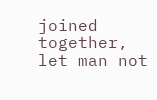joined together, let man not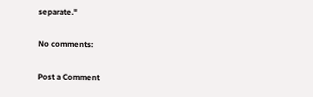separate."

No comments:

Post a Comment